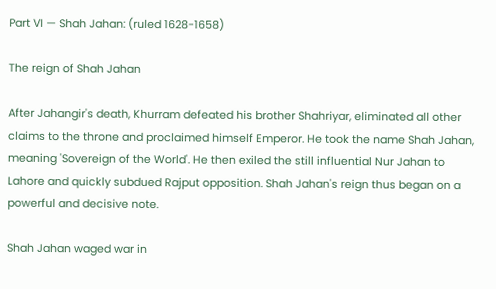Part VI — Shah Jahan: (ruled 1628-1658)

The reign of Shah Jahan

After Jahangir's death, Khurram defeated his brother Shahriyar, eliminated all other claims to the throne and proclaimed himself Emperor. He took the name Shah Jahan, meaning 'Sovereign of the World'. He then exiled the still influential Nur Jahan to Lahore and quickly subdued Rajput opposition. Shah Jahan's reign thus began on a powerful and decisive note.

Shah Jahan waged war in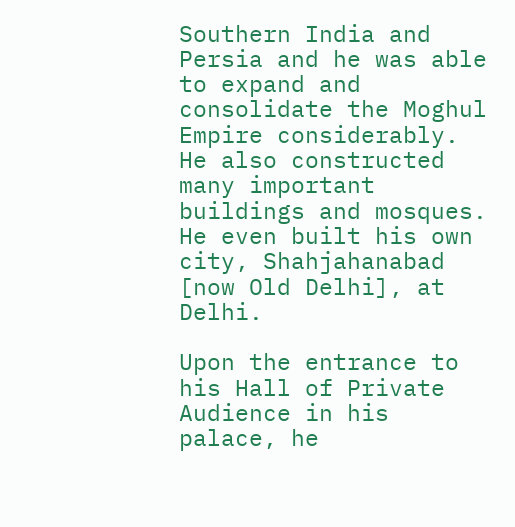Southern India and Persia and he was able to expand and consolidate the Moghul Empire considerably. He also constructed many important buildings and mosques. He even built his own city, Shahjahanabad [now Old Delhi], at Delhi.

Upon the entrance to his Hall of Private Audience in his palace, he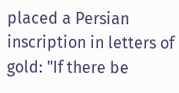placed a Persian inscription in letters of gold: "If there be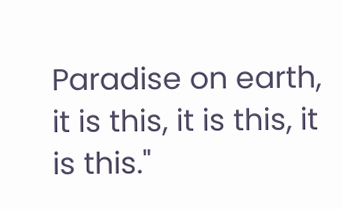Paradise on earth, it is this, it is this, it is this."